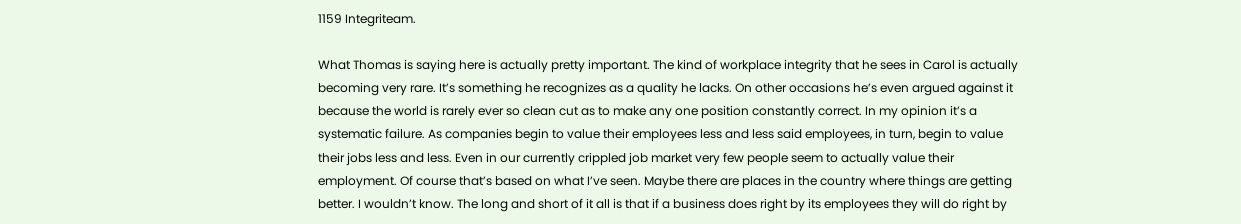1159 Integriteam.

What Thomas is saying here is actually pretty important. The kind of workplace integrity that he sees in Carol is actually becoming very rare. It’s something he recognizes as a quality he lacks. On other occasions he’s even argued against it because the world is rarely ever so clean cut as to make any one position constantly correct. In my opinion it’s a systematic failure. As companies begin to value their employees less and less said employees, in turn, begin to value their jobs less and less. Even in our currently crippled job market very few people seem to actually value their employment. Of course that’s based on what I’ve seen. Maybe there are places in the country where things are getting better. I wouldn’t know. The long and short of it all is that if a business does right by its employees they will do right by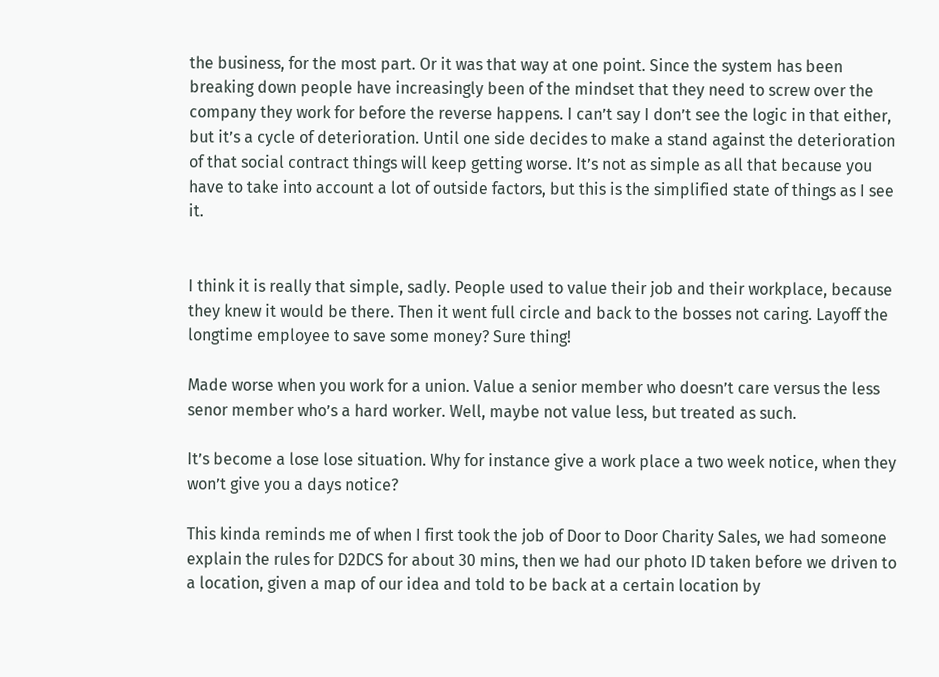the business, for the most part. Or it was that way at one point. Since the system has been breaking down people have increasingly been of the mindset that they need to screw over the company they work for before the reverse happens. I can’t say I don’t see the logic in that either, but it’s a cycle of deterioration. Until one side decides to make a stand against the deterioration of that social contract things will keep getting worse. It’s not as simple as all that because you have to take into account a lot of outside factors, but this is the simplified state of things as I see it.


I think it is really that simple, sadly. People used to value their job and their workplace, because they knew it would be there. Then it went full circle and back to the bosses not caring. Layoff the longtime employee to save some money? Sure thing!

Made worse when you work for a union. Value a senior member who doesn’t care versus the less senor member who’s a hard worker. Well, maybe not value less, but treated as such.

It’s become a lose lose situation. Why for instance give a work place a two week notice, when they won’t give you a days notice?

This kinda reminds me of when I first took the job of Door to Door Charity Sales, we had someone explain the rules for D2DCS for about 30 mins, then we had our photo ID taken before we driven to a location, given a map of our idea and told to be back at a certain location by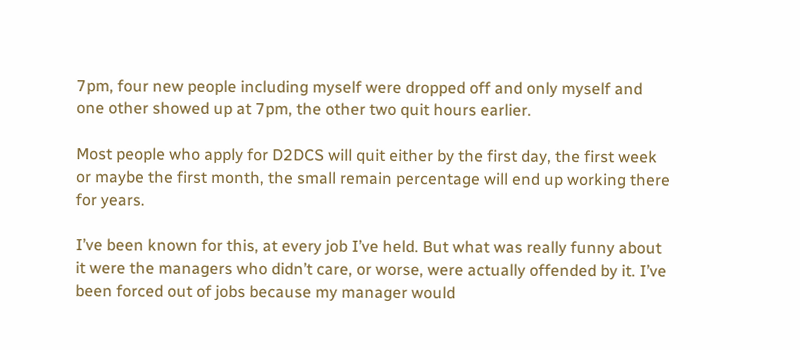7pm, four new people including myself were dropped off and only myself and one other showed up at 7pm, the other two quit hours earlier.

Most people who apply for D2DCS will quit either by the first day, the first week or maybe the first month, the small remain percentage will end up working there for years.

I’ve been known for this, at every job I’ve held. But what was really funny about it were the managers who didn’t care, or worse, were actually offended by it. I’ve been forced out of jobs because my manager would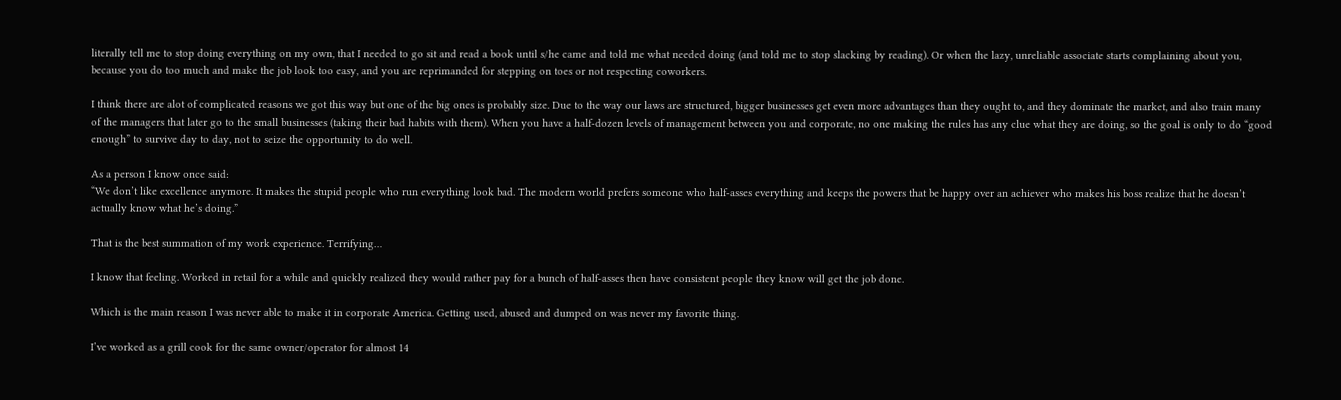literally tell me to stop doing everything on my own, that I needed to go sit and read a book until s/he came and told me what needed doing (and told me to stop slacking by reading). Or when the lazy, unreliable associate starts complaining about you, because you do too much and make the job look too easy, and you are reprimanded for stepping on toes or not respecting coworkers.

I think there are alot of complicated reasons we got this way but one of the big ones is probably size. Due to the way our laws are structured, bigger businesses get even more advantages than they ought to, and they dominate the market, and also train many of the managers that later go to the small businesses (taking their bad habits with them). When you have a half-dozen levels of management between you and corporate, no one making the rules has any clue what they are doing, so the goal is only to do “good enough” to survive day to day, not to seize the opportunity to do well.

As a person I know once said:
“We don’t like excellence anymore. It makes the stupid people who run everything look bad. The modern world prefers someone who half-asses everything and keeps the powers that be happy over an achiever who makes his boss realize that he doesn’t actually know what he’s doing.”

That is the best summation of my work experience. Terrifying…

I know that feeling. Worked in retail for a while and quickly realized they would rather pay for a bunch of half-asses then have consistent people they know will get the job done.

Which is the main reason I was never able to make it in corporate America. Getting used, abused and dumped on was never my favorite thing.

I’ve worked as a grill cook for the same owner/operator for almost 14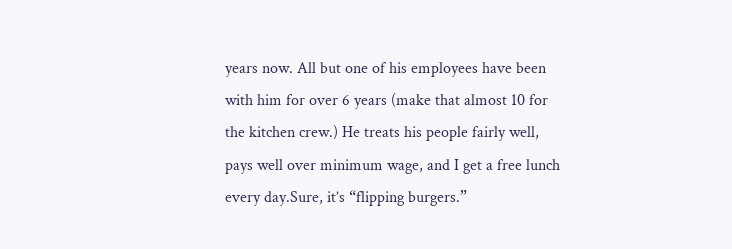years now. All but one of his employees have been with him for over 6 years (make that almost 10 for the kitchen crew.) He treats his people fairly well, pays well over minimum wage, and I get a free lunch every day.Sure, it’s “flipping burgers.”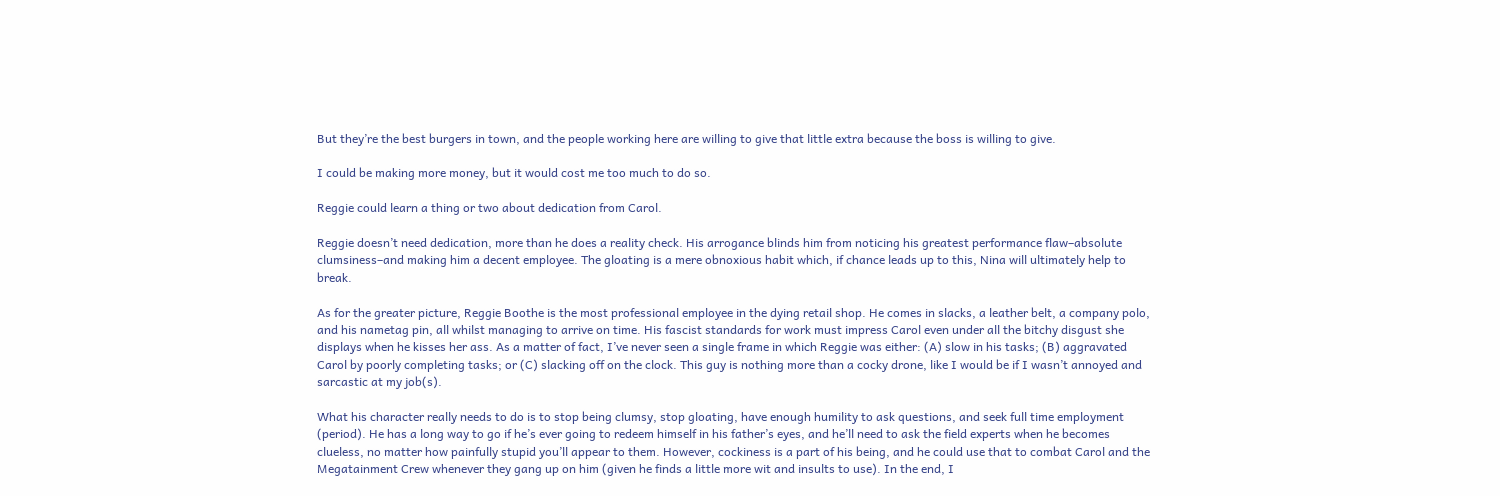But they’re the best burgers in town, and the people working here are willing to give that little extra because the boss is willing to give.

I could be making more money, but it would cost me too much to do so.

Reggie could learn a thing or two about dedication from Carol.

Reggie doesn’t need dedication, more than he does a reality check. His arrogance blinds him from noticing his greatest performance flaw–absolute clumsiness–and making him a decent employee. The gloating is a mere obnoxious habit which, if chance leads up to this, Nina will ultimately help to break.

As for the greater picture, Reggie Boothe is the most professional employee in the dying retail shop. He comes in slacks, a leather belt, a company polo, and his nametag pin, all whilst managing to arrive on time. His fascist standards for work must impress Carol even under all the bitchy disgust she displays when he kisses her ass. As a matter of fact, I’ve never seen a single frame in which Reggie was either: (A) slow in his tasks; (B) aggravated Carol by poorly completing tasks; or (C) slacking off on the clock. This guy is nothing more than a cocky drone, like I would be if I wasn’t annoyed and sarcastic at my job(s).

What his character really needs to do is to stop being clumsy, stop gloating, have enough humility to ask questions, and seek full time employment (period). He has a long way to go if he’s ever going to redeem himself in his father’s eyes, and he’ll need to ask the field experts when he becomes clueless, no matter how painfully stupid you’ll appear to them. However, cockiness is a part of his being, and he could use that to combat Carol and the Megatainment Crew whenever they gang up on him (given he finds a little more wit and insults to use). In the end, I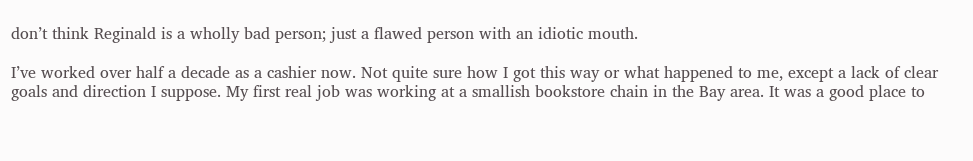don’t think Reginald is a wholly bad person; just a flawed person with an idiotic mouth.

I’ve worked over half a decade as a cashier now. Not quite sure how I got this way or what happened to me, except a lack of clear goals and direction I suppose. My first real job was working at a smallish bookstore chain in the Bay area. It was a good place to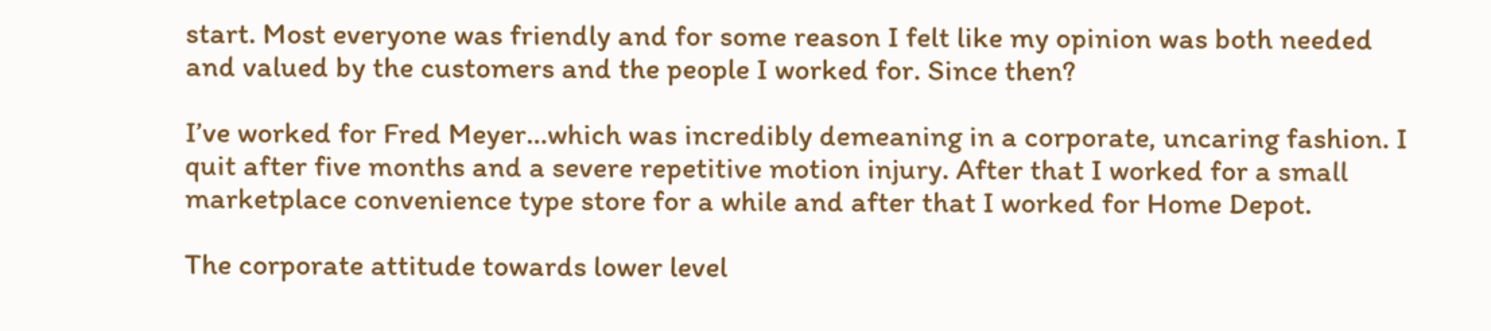start. Most everyone was friendly and for some reason I felt like my opinion was both needed and valued by the customers and the people I worked for. Since then?

I’ve worked for Fred Meyer…which was incredibly demeaning in a corporate, uncaring fashion. I quit after five months and a severe repetitive motion injury. After that I worked for a small marketplace convenience type store for a while and after that I worked for Home Depot.

The corporate attitude towards lower level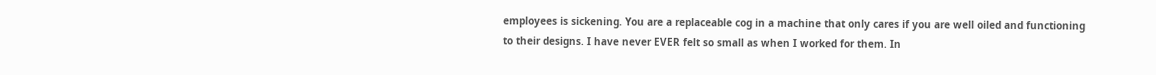employees is sickening. You are a replaceable cog in a machine that only cares if you are well oiled and functioning to their designs. I have never EVER felt so small as when I worked for them. In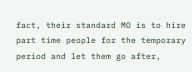fact, their standard MO is to hire part time people for the temporary period and let them go after,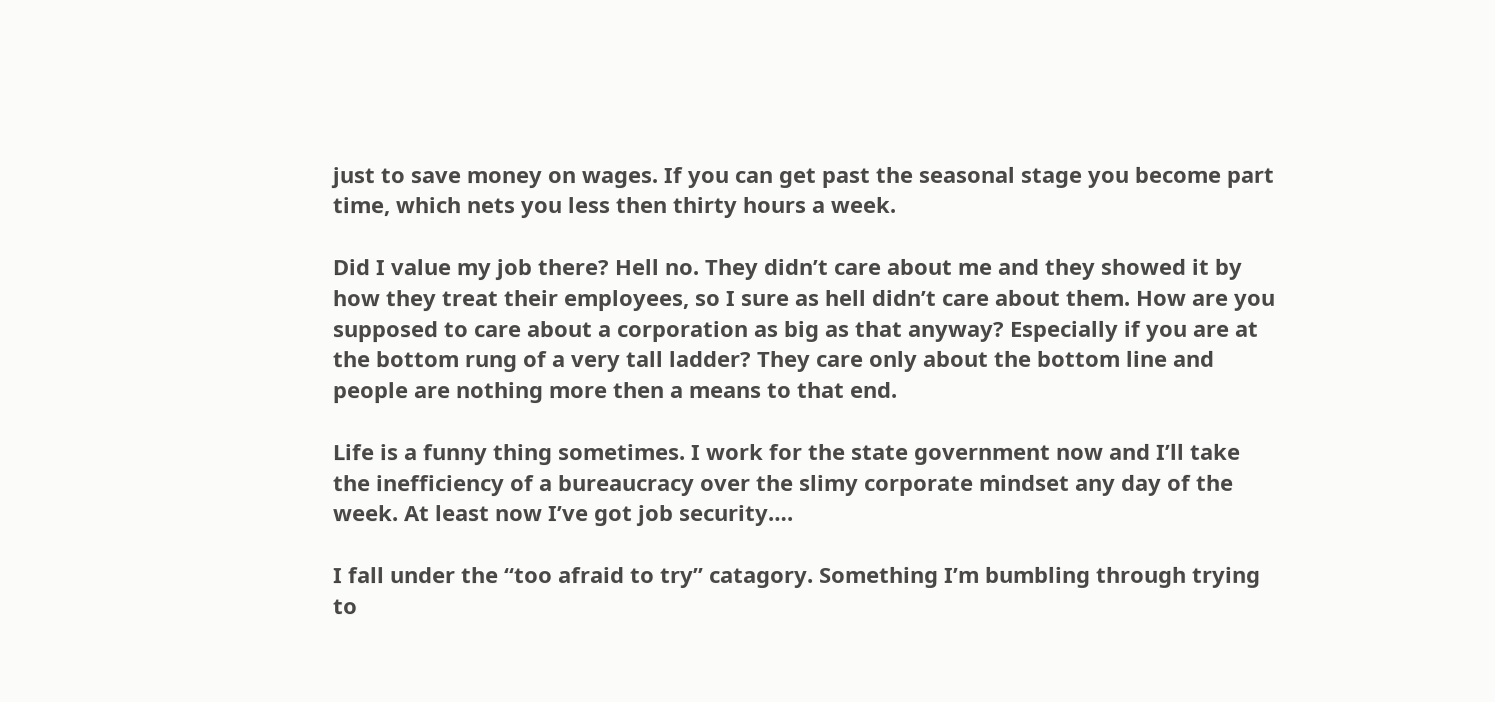just to save money on wages. If you can get past the seasonal stage you become part time, which nets you less then thirty hours a week.

Did I value my job there? Hell no. They didn’t care about me and they showed it by how they treat their employees, so I sure as hell didn’t care about them. How are you supposed to care about a corporation as big as that anyway? Especially if you are at the bottom rung of a very tall ladder? They care only about the bottom line and people are nothing more then a means to that end.

Life is a funny thing sometimes. I work for the state government now and I’ll take the inefficiency of a bureaucracy over the slimy corporate mindset any day of the week. At least now I’ve got job security….

I fall under the “too afraid to try” catagory. Something I’m bumbling through trying to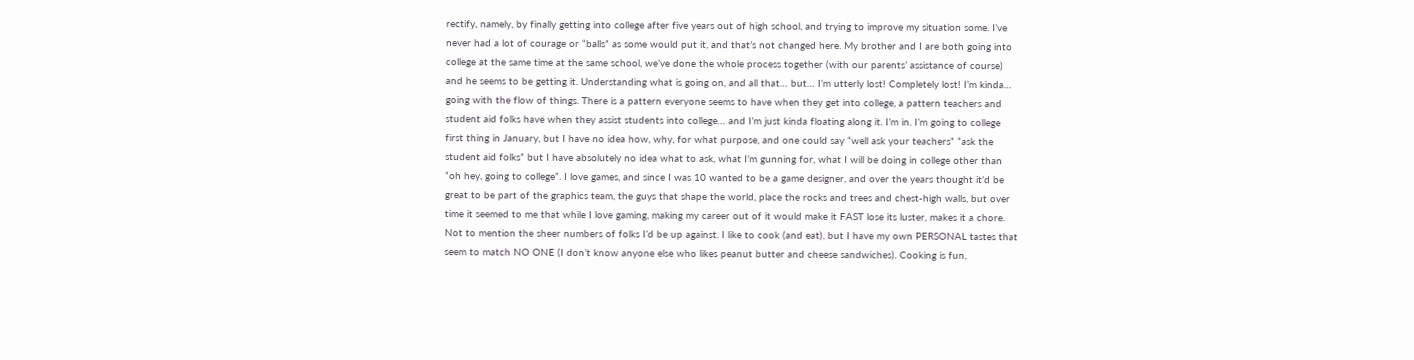rectify, namely, by finally getting into college after five years out of high school, and trying to improve my situation some. I’ve never had a lot of courage or “balls” as some would put it, and that’s not changed here. My brother and I are both going into college at the same time at the same school, we’ve done the whole process together (with our parents’ assistance of course) and he seems to be getting it. Understanding what is going on, and all that… but… I’m utterly lost! Completely lost! I’m kinda… going with the flow of things. There is a pattern everyone seems to have when they get into college, a pattern teachers and student aid folks have when they assist students into college… and I’m just kinda floating along it. I’m in. I’m going to college first thing in January, but I have no idea how, why, for what purpose, and one could say “well ask your teachers” “ask the student aid folks” but I have absolutely no idea what to ask, what I’m gunning for, what I will be doing in college other than “oh hey, going to college”. I love games, and since I was 10 wanted to be a game designer, and over the years thought it’d be great to be part of the graphics team, the guys that shape the world, place the rocks and trees and chest-high walls, but over time it seemed to me that while I love gaming, making my career out of it would make it FAST lose its luster, makes it a chore. Not to mention the sheer numbers of folks I’d be up against. I like to cook (and eat), but I have my own PERSONAL tastes that seem to match NO ONE (I don’t know anyone else who likes peanut butter and cheese sandwiches). Cooking is fun,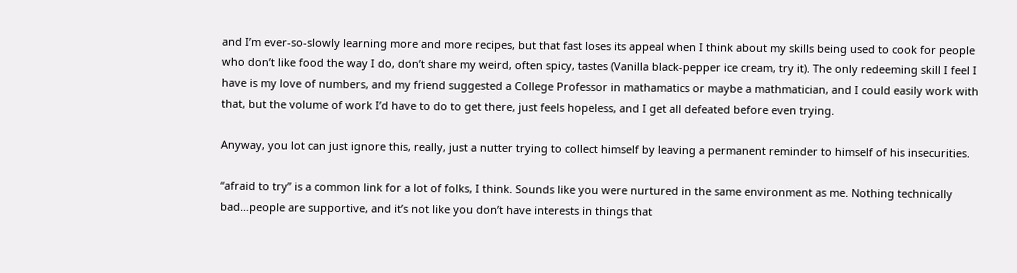and I’m ever-so-slowly learning more and more recipes, but that fast loses its appeal when I think about my skills being used to cook for people who don’t like food the way I do, don’t share my weird, often spicy, tastes (Vanilla black-pepper ice cream, try it). The only redeeming skill I feel I have is my love of numbers, and my friend suggested a College Professor in mathamatics or maybe a mathmatician, and I could easily work with that, but the volume of work I’d have to do to get there, just feels hopeless, and I get all defeated before even trying.

Anyway, you lot can just ignore this, really, just a nutter trying to collect himself by leaving a permanent reminder to himself of his insecurities.

“afraid to try” is a common link for a lot of folks, I think. Sounds like you were nurtured in the same environment as me. Nothing technically bad…people are supportive, and it’s not like you don’t have interests in things that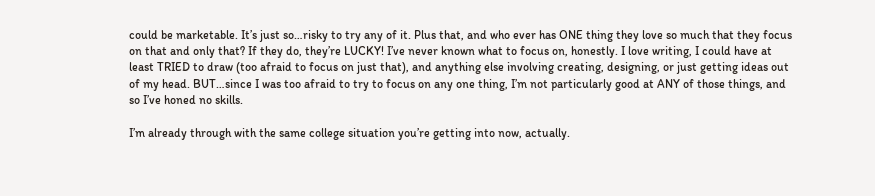could be marketable. It’s just so…risky to try any of it. Plus that, and who ever has ONE thing they love so much that they focus on that and only that? If they do, they’re LUCKY! I’ve never known what to focus on, honestly. I love writing, I could have at least TRIED to draw (too afraid to focus on just that), and anything else involving creating, designing, or just getting ideas out of my head. BUT…since I was too afraid to try to focus on any one thing, I’m not particularly good at ANY of those things, and so I’ve honed no skills.

I’m already through with the same college situation you’re getting into now, actually.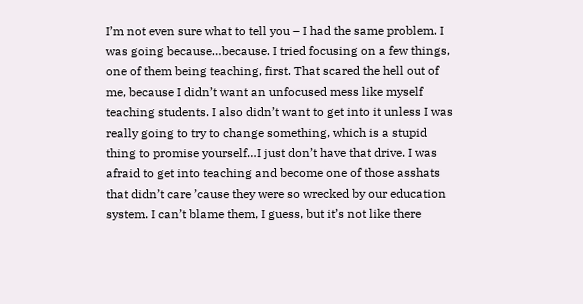I’m not even sure what to tell you – I had the same problem. I was going because…because. I tried focusing on a few things, one of them being teaching, first. That scared the hell out of me, because I didn’t want an unfocused mess like myself teaching students. I also didn’t want to get into it unless I was really going to try to change something, which is a stupid thing to promise yourself…I just don’t have that drive. I was afraid to get into teaching and become one of those asshats that didn’t care ’cause they were so wrecked by our education system. I can’t blame them, I guess, but it’s not like there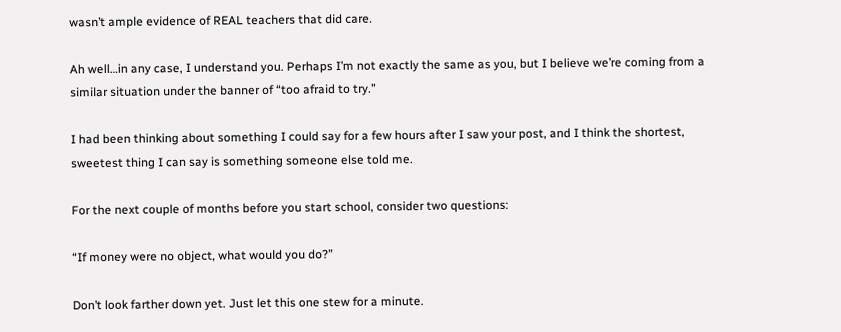wasn’t ample evidence of REAL teachers that did care.

Ah well…in any case, I understand you. Perhaps I’m not exactly the same as you, but I believe we’re coming from a similar situation under the banner of “too afraid to try.”

I had been thinking about something I could say for a few hours after I saw your post, and I think the shortest, sweetest thing I can say is something someone else told me.

For the next couple of months before you start school, consider two questions:

“If money were no object, what would you do?”

Don’t look farther down yet. Just let this one stew for a minute.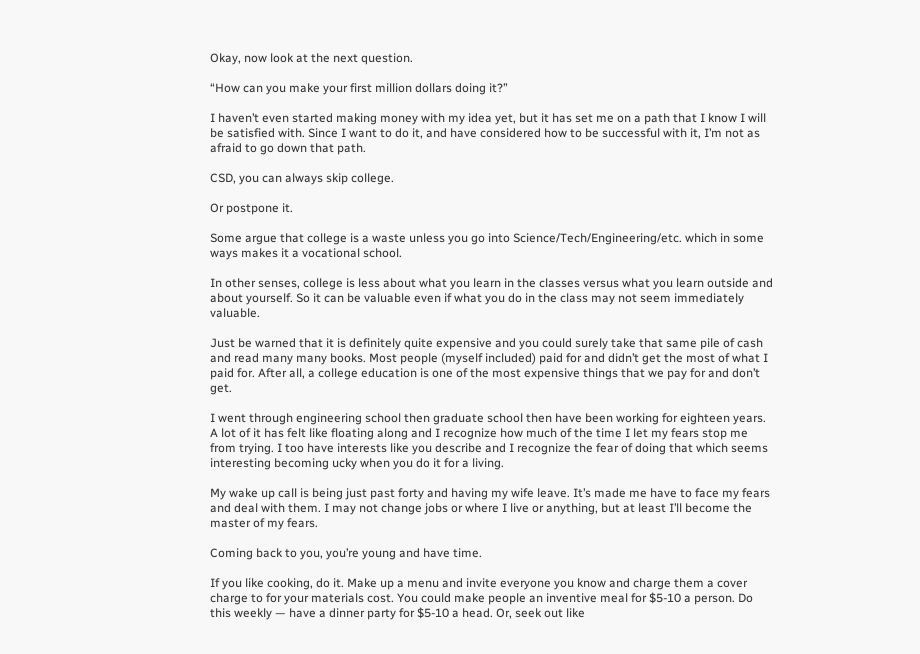Okay, now look at the next question.

“How can you make your first million dollars doing it?”

I haven’t even started making money with my idea yet, but it has set me on a path that I know I will be satisfied with. Since I want to do it, and have considered how to be successful with it, I’m not as afraid to go down that path.

CSD, you can always skip college.

Or postpone it.

Some argue that college is a waste unless you go into Science/Tech/Engineering/etc. which in some ways makes it a vocational school.

In other senses, college is less about what you learn in the classes versus what you learn outside and about yourself. So it can be valuable even if what you do in the class may not seem immediately valuable.

Just be warned that it is definitely quite expensive and you could surely take that same pile of cash and read many many books. Most people (myself included) paid for and didn’t get the most of what I paid for. After all, a college education is one of the most expensive things that we pay for and don’t get.

I went through engineering school then graduate school then have been working for eighteen years. A lot of it has felt like floating along and I recognize how much of the time I let my fears stop me from trying. I too have interests like you describe and I recognize the fear of doing that which seems interesting becoming ucky when you do it for a living.

My wake up call is being just past forty and having my wife leave. It’s made me have to face my fears and deal with them. I may not change jobs or where I live or anything, but at least I’ll become the master of my fears.

Coming back to you, you’re young and have time.

If you like cooking, do it. Make up a menu and invite everyone you know and charge them a cover charge to for your materials cost. You could make people an inventive meal for $5-10 a person. Do this weekly — have a dinner party for $5-10 a head. Or, seek out like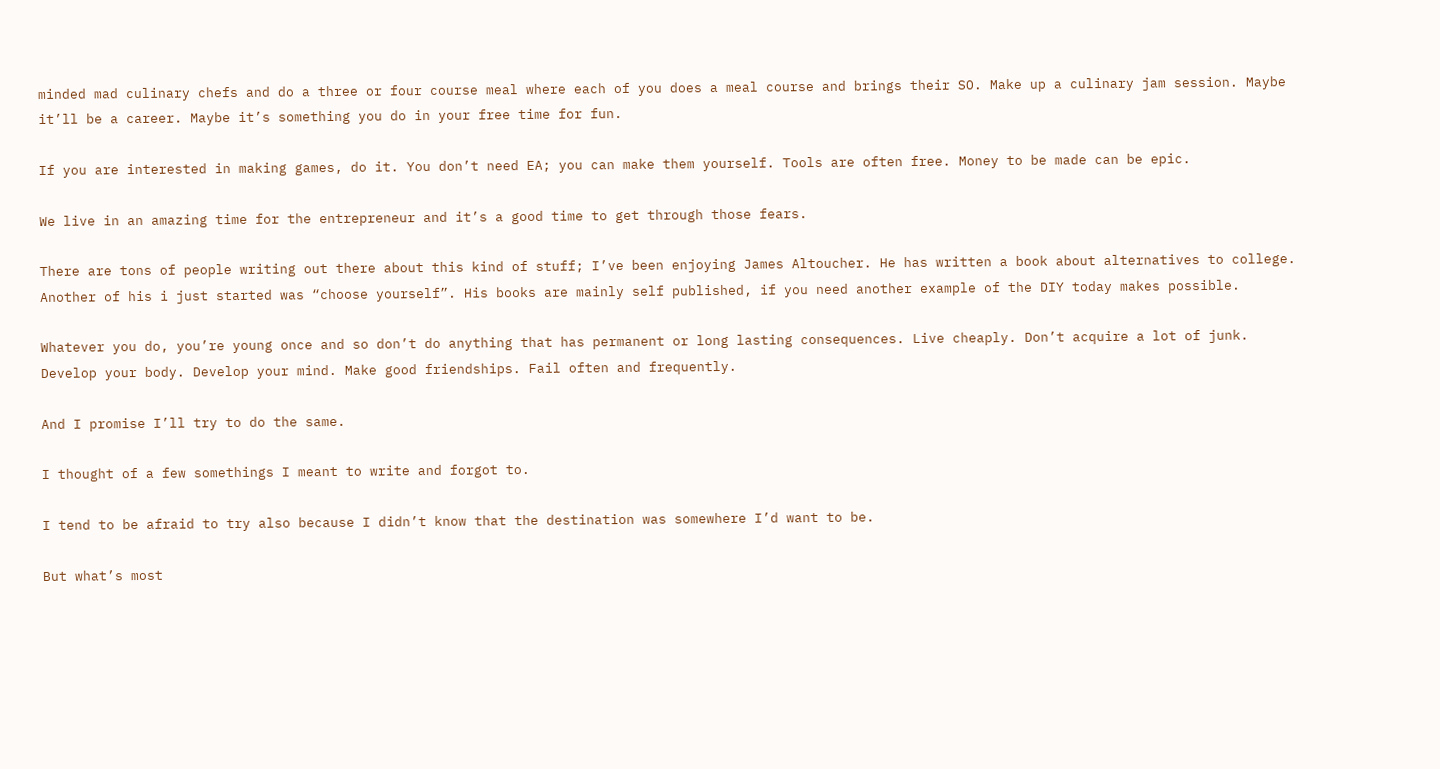minded mad culinary chefs and do a three or four course meal where each of you does a meal course and brings their SO. Make up a culinary jam session. Maybe it’ll be a career. Maybe it’s something you do in your free time for fun.

If you are interested in making games, do it. You don’t need EA; you can make them yourself. Tools are often free. Money to be made can be epic.

We live in an amazing time for the entrepreneur and it’s a good time to get through those fears.

There are tons of people writing out there about this kind of stuff; I’ve been enjoying James Altoucher. He has written a book about alternatives to college. Another of his i just started was “choose yourself”. His books are mainly self published, if you need another example of the DIY today makes possible.

Whatever you do, you’re young once and so don’t do anything that has permanent or long lasting consequences. Live cheaply. Don’t acquire a lot of junk. Develop your body. Develop your mind. Make good friendships. Fail often and frequently.

And I promise I’ll try to do the same.

I thought of a few somethings I meant to write and forgot to.

I tend to be afraid to try also because I didn’t know that the destination was somewhere I’d want to be.

But what’s most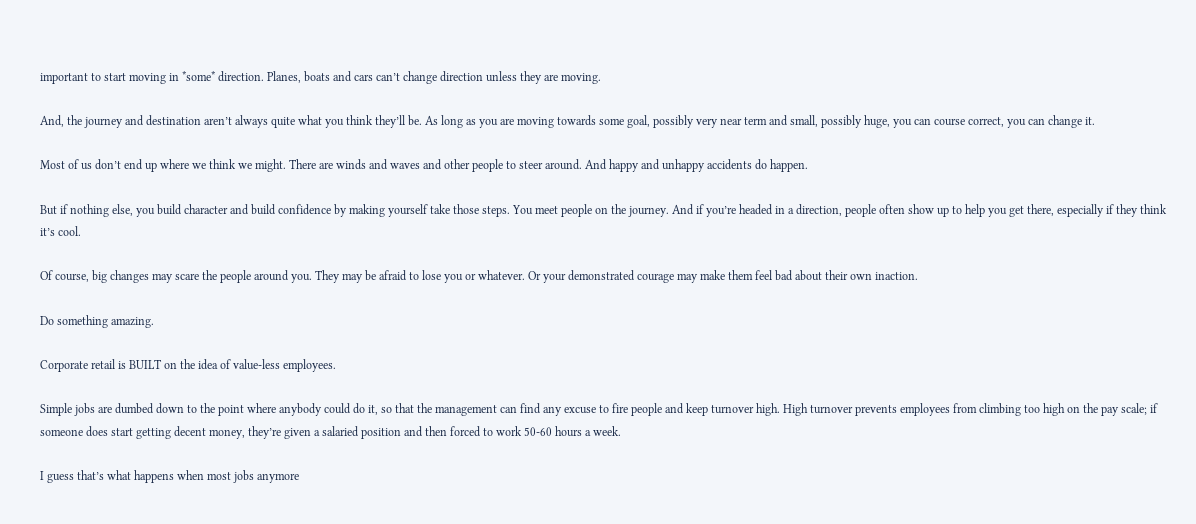important to start moving in *some* direction. Planes, boats and cars can’t change direction unless they are moving.

And, the journey and destination aren’t always quite what you think they’ll be. As long as you are moving towards some goal, possibly very near term and small, possibly huge, you can course correct, you can change it.

Most of us don’t end up where we think we might. There are winds and waves and other people to steer around. And happy and unhappy accidents do happen.

But if nothing else, you build character and build confidence by making yourself take those steps. You meet people on the journey. And if you’re headed in a direction, people often show up to help you get there, especially if they think it’s cool.

Of course, big changes may scare the people around you. They may be afraid to lose you or whatever. Or your demonstrated courage may make them feel bad about their own inaction.

Do something amazing.

Corporate retail is BUILT on the idea of value-less employees.

Simple jobs are dumbed down to the point where anybody could do it, so that the management can find any excuse to fire people and keep turnover high. High turnover prevents employees from climbing too high on the pay scale; if someone does start getting decent money, they’re given a salaried position and then forced to work 50-60 hours a week.

I guess that’s what happens when most jobs anymore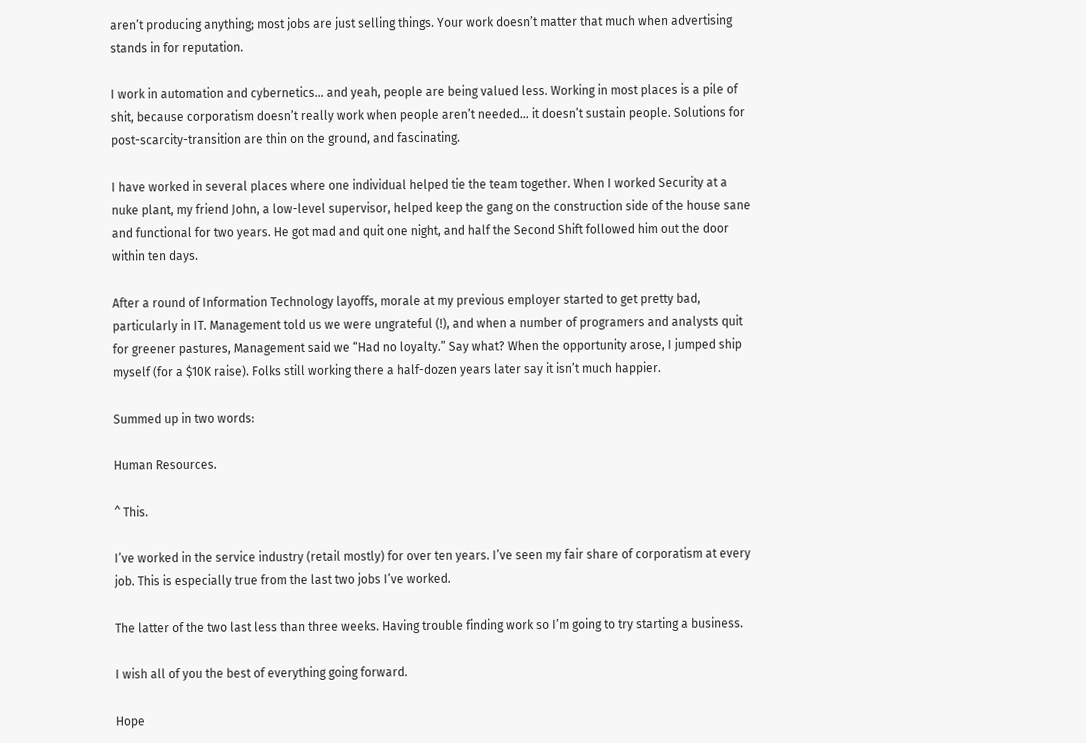aren’t producing anything; most jobs are just selling things. Your work doesn’t matter that much when advertising stands in for reputation.

I work in automation and cybernetics… and yeah, people are being valued less. Working in most places is a pile of shit, because corporatism doesn’t really work when people aren’t needed… it doesn’t sustain people. Solutions for post-scarcity-transition are thin on the ground, and fascinating.

I have worked in several places where one individual helped tie the team together. When I worked Security at a nuke plant, my friend John, a low-level supervisor, helped keep the gang on the construction side of the house sane and functional for two years. He got mad and quit one night, and half the Second Shift followed him out the door within ten days.

After a round of Information Technology layoffs, morale at my previous employer started to get pretty bad, particularly in IT. Management told us we were ungrateful (!), and when a number of programers and analysts quit for greener pastures, Management said we “Had no loyalty.” Say what? When the opportunity arose, I jumped ship myself (for a $10K raise). Folks still working there a half-dozen years later say it isn’t much happier.

Summed up in two words:

Human Resources.

^ This.

I’ve worked in the service industry (retail mostly) for over ten years. I’ve seen my fair share of corporatism at every job. This is especially true from the last two jobs I’ve worked.

The latter of the two last less than three weeks. Having trouble finding work so I’m going to try starting a business.

I wish all of you the best of everything going forward.

Hope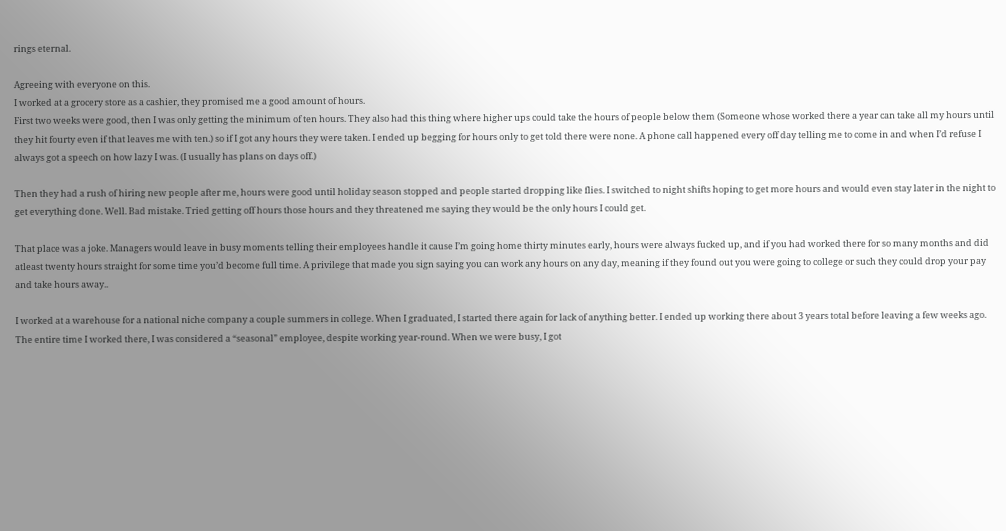rings eternal.

Agreeing with everyone on this.
I worked at a grocery store as a cashier, they promised me a good amount of hours.
First two weeks were good, then I was only getting the minimum of ten hours. They also had this thing where higher ups could take the hours of people below them (Someone whose worked there a year can take all my hours until they hit fourty even if that leaves me with ten.) so if I got any hours they were taken. I ended up begging for hours only to get told there were none. A phone call happened every off day telling me to come in and when I’d refuse I always got a speech on how lazy I was. (I usually has plans on days off.)

Then they had a rush of hiring new people after me, hours were good until holiday season stopped and people started dropping like flies. I switched to night shifts hoping to get more hours and would even stay later in the night to get everything done. Well. Bad mistake. Tried getting off hours those hours and they threatened me saying they would be the only hours I could get.

That place was a joke. Managers would leave in busy moments telling their employees handle it cause I’m going home thirty minutes early, hours were always fucked up, and if you had worked there for so many months and did atleast twenty hours straight for some time you’d become full time. A privilege that made you sign saying you can work any hours on any day, meaning if they found out you were going to college or such they could drop your pay and take hours away..

I worked at a warehouse for a national niche company a couple summers in college. When I graduated, I started there again for lack of anything better. I ended up working there about 3 years total before leaving a few weeks ago. The entire time I worked there, I was considered a “seasonal” employee, despite working year-round. When we were busy, I got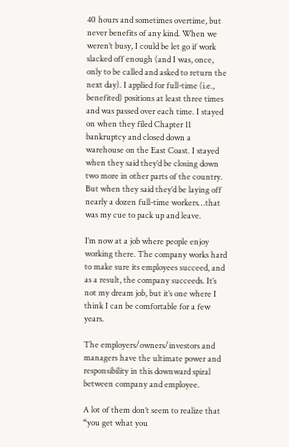40 hours and sometimes overtime, but never benefits of any kind. When we weren’t busy, I could be let go if work slacked off enough (and I was, once, only to be called and asked to return the next day). I applied for full-time (i.e., benefited) positions at least three times and was passed over each time. I stayed on when they filed Chapter 11 bankruptcy and closed down a warehouse on the East Coast. I stayed when they said they’d be closing down two more in other parts of the country. But when they said they’d be laying off nearly a dozen full-time workers…that was my cue to pack up and leave.

I’m now at a job where people enjoy working there. The company works hard to make sure its employees succeed, and as a result, the company succeeds. It’s not my dream job, but it’s one where I think I can be comfortable for a few years.

The employers/owners/investors and managers have the ultimate power and responsibility in this downward spiral between company and employee.

A lot of them don’t seem to realize that “you get what you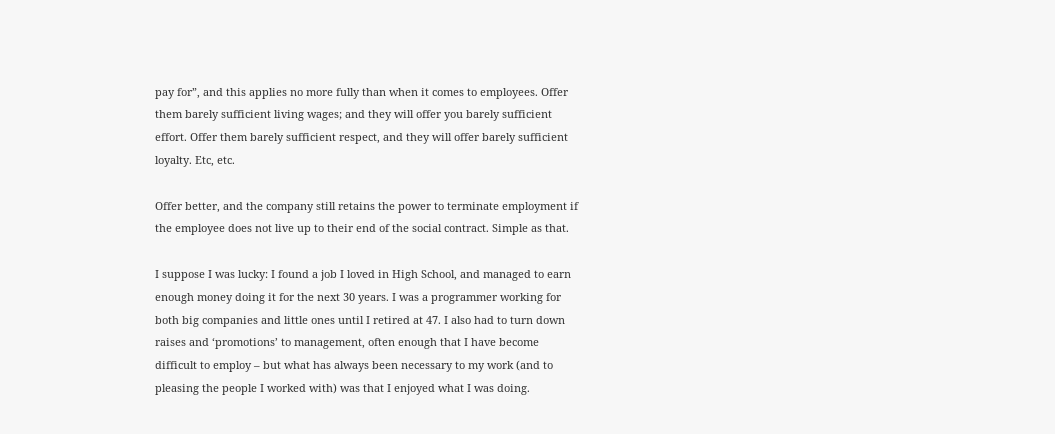pay for”, and this applies no more fully than when it comes to employees. Offer them barely sufficient living wages; and they will offer you barely sufficient effort. Offer them barely sufficient respect, and they will offer barely sufficient loyalty. Etc, etc.

Offer better, and the company still retains the power to terminate employment if the employee does not live up to their end of the social contract. Simple as that.

I suppose I was lucky: I found a job I loved in High School, and managed to earn enough money doing it for the next 30 years. I was a programmer working for both big companies and little ones until I retired at 47. I also had to turn down raises and ‘promotions’ to management, often enough that I have become difficult to employ – but what has always been necessary to my work (and to pleasing the people I worked with) was that I enjoyed what I was doing.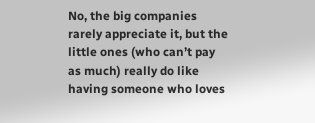No, the big companies rarely appreciate it, but the little ones (who can’t pay as much) really do like having someone who loves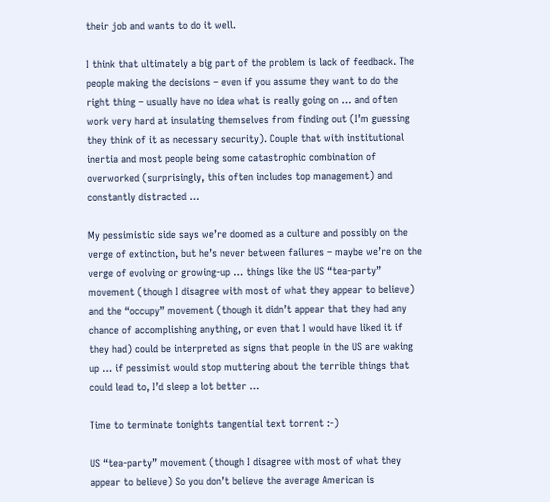their job and wants to do it well.

I think that ultimately a big part of the problem is lack of feedback. The people making the decisions – even if you assume they want to do the right thing – usually have no idea what is really going on … and often work very hard at insulating themselves from finding out (I’m guessing they think of it as necessary security). Couple that with institutional inertia and most people being some catastrophic combination of overworked (surprisingly, this often includes top management) and constantly distracted …

My pessimistic side says we’re doomed as a culture and possibly on the verge of extinction, but he’s never between failures – maybe we’re on the verge of evolving or growing-up … things like the US “tea-party” movement (though I disagree with most of what they appear to believe) and the “occupy” movement (though it didn’t appear that they had any chance of accomplishing anything, or even that I would have liked it if they had) could be interpreted as signs that people in the US are waking up … if pessimist would stop muttering about the terrible things that could lead to, I’d sleep a lot better …

Time to terminate tonights tangential text torrent :-)

US “tea-party” movement (though I disagree with most of what they appear to believe) So you don’t believe the average American is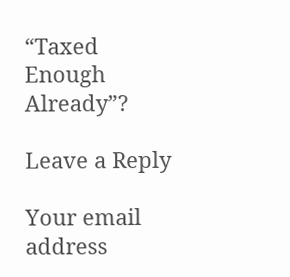“Taxed Enough Already”?

Leave a Reply

Your email address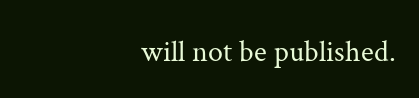will not be published.